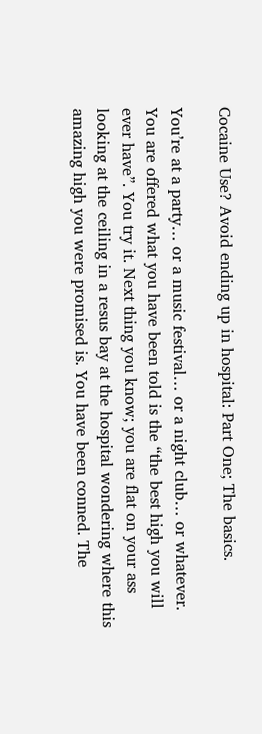Cocaine Use? Avoid ending up in hospital: Part One; The basics.

You’re at a party… or a music festival… or a night club… or whatever. You are offered what you have been told is the “the best high you will ever have”. You try it. Next thing you know; you are flat on your ass looking at the ceiling in a resus bay at the hospital wondering where this amazing high you were promised is. You have been conned. The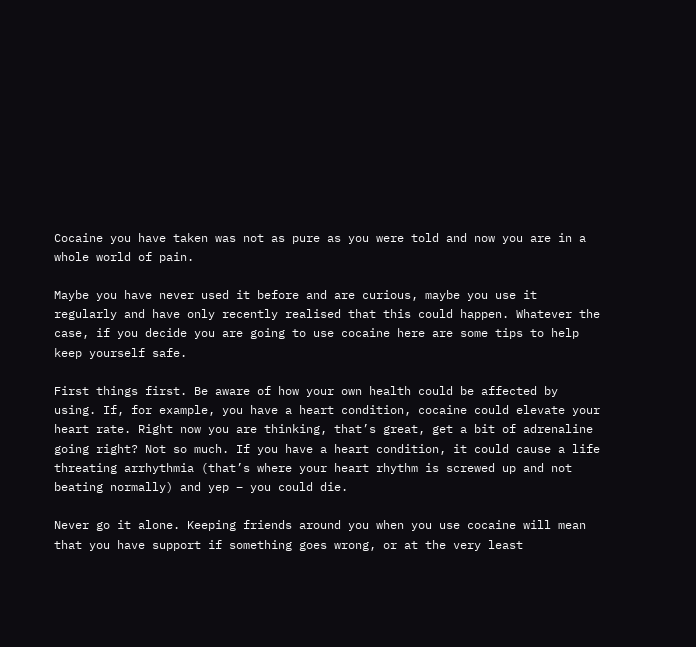Cocaine you have taken was not as pure as you were told and now you are in a whole world of pain.

Maybe you have never used it before and are curious, maybe you use it regularly and have only recently realised that this could happen. Whatever the case, if you decide you are going to use cocaine here are some tips to help keep yourself safe.

First things first. Be aware of how your own health could be affected by using. If, for example, you have a heart condition, cocaine could elevate your heart rate. Right now you are thinking, that’s great, get a bit of adrenaline going right? Not so much. If you have a heart condition, it could cause a life threating arrhythmia (that’s where your heart rhythm is screwed up and not beating normally) and yep – you could die.

Never go it alone. Keeping friends around you when you use cocaine will mean that you have support if something goes wrong, or at the very least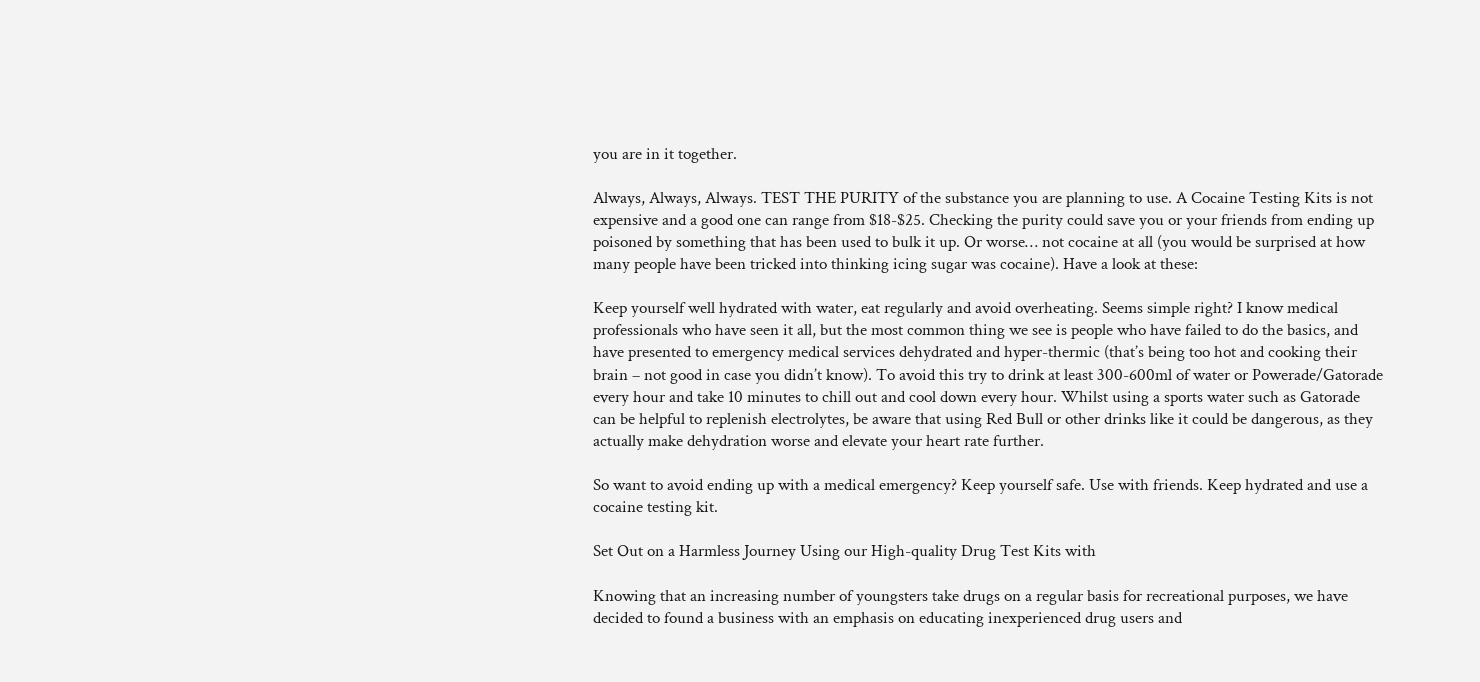you are in it together.

Always, Always, Always. TEST THE PURITY of the substance you are planning to use. A Cocaine Testing Kits is not expensive and a good one can range from $18-$25. Checking the purity could save you or your friends from ending up poisoned by something that has been used to bulk it up. Or worse… not cocaine at all (you would be surprised at how many people have been tricked into thinking icing sugar was cocaine). Have a look at these:

Keep yourself well hydrated with water, eat regularly and avoid overheating. Seems simple right? I know medical professionals who have seen it all, but the most common thing we see is people who have failed to do the basics, and have presented to emergency medical services dehydrated and hyper-thermic (that’s being too hot and cooking their brain – not good in case you didn’t know). To avoid this try to drink at least 300-600ml of water or Powerade/Gatorade every hour and take 10 minutes to chill out and cool down every hour. Whilst using a sports water such as Gatorade can be helpful to replenish electrolytes, be aware that using Red Bull or other drinks like it could be dangerous, as they actually make dehydration worse and elevate your heart rate further.

So want to avoid ending up with a medical emergency? Keep yourself safe. Use with friends. Keep hydrated and use a cocaine testing kit.

Set Out on a Harmless Journey Using our High-quality Drug Test Kits with

Knowing that an increasing number of youngsters take drugs on a regular basis for recreational purposes, we have decided to found a business with an emphasis on educating inexperienced drug users and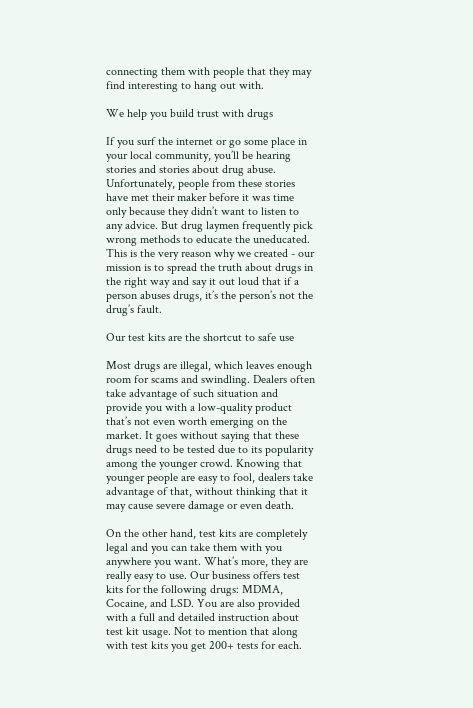connecting them with people that they may find interesting to hang out with.

We help you build trust with drugs

If you surf the internet or go some place in your local community, you’ll be hearing stories and stories about drug abuse. Unfortunately, people from these stories have met their maker before it was time only because they didn’t want to listen to any advice. But drug laymen frequently pick wrong methods to educate the uneducated. This is the very reason why we created - our mission is to spread the truth about drugs in the right way and say it out loud that if a person abuses drugs, it’s the person’s not the drug’s fault.

Our test kits are the shortcut to safe use

Most drugs are illegal, which leaves enough room for scams and swindling. Dealers often take advantage of such situation and provide you with a low-quality product that’s not even worth emerging on the market. It goes without saying that these drugs need to be tested due to its popularity among the younger crowd. Knowing that younger people are easy to fool, dealers take advantage of that, without thinking that it may cause severe damage or even death.

On the other hand, test kits are completely legal and you can take them with you anywhere you want. What’s more, they are really easy to use. Our business offers test kits for the following drugs: MDMA, Cocaine, and LSD. You are also provided with a full and detailed instruction about test kit usage. Not to mention that along with test kits you get 200+ tests for each.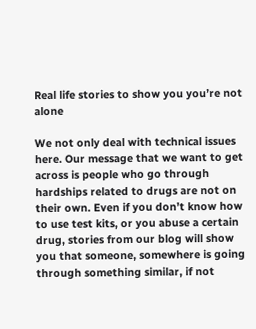Real life stories to show you you’re not alone

We not only deal with technical issues here. Our message that we want to get across is people who go through hardships related to drugs are not on their own. Even if you don’t know how to use test kits, or you abuse a certain drug, stories from our blog will show you that someone, somewhere is going through something similar, if not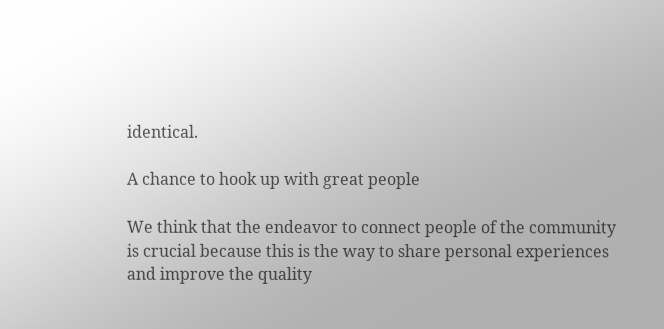identical.

A chance to hook up with great people

We think that the endeavor to connect people of the community is crucial because this is the way to share personal experiences and improve the quality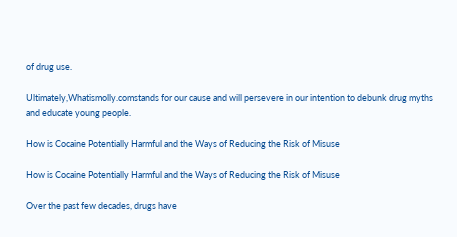of drug use.

Ultimately,Whatismolly.comstands for our cause and will persevere in our intention to debunk drug myths and educate young people.

How is Cocaine Potentially Harmful and the Ways of Reducing the Risk of Misuse

How is Cocaine Potentially Harmful and the Ways of Reducing the Risk of Misuse

Over the past few decades, drugs have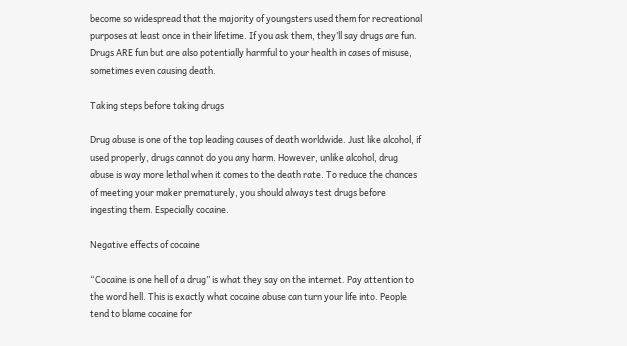become so widespread that the majority of youngsters used them for recreational purposes at least once in their lifetime. If you ask them, they’ll say drugs are fun. Drugs ARE fun but are also potentially harmful to your health in cases of misuse, sometimes even causing death.

Taking steps before taking drugs

Drug abuse is one of the top leading causes of death worldwide. Just like alcohol, if used properly, drugs cannot do you any harm. However, unlike alcohol, drug abuse is way more lethal when it comes to the death rate. To reduce the chances of meeting your maker prematurely, you should always test drugs before ingesting them. Especially cocaine.

Negative effects of cocaine

“Cocaine is one hell of a drug” is what they say on the internet. Pay attention to the word hell. This is exactly what cocaine abuse can turn your life into. People tend to blame cocaine for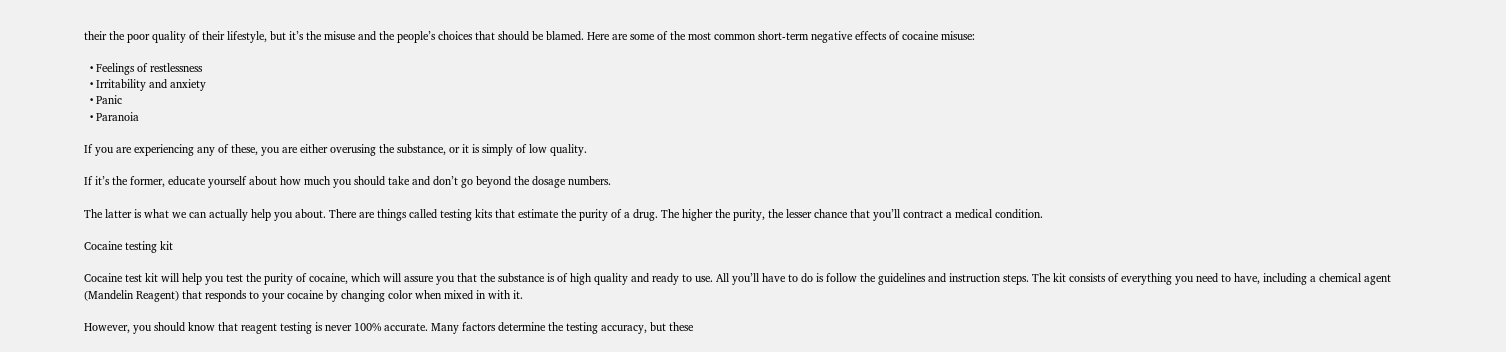their the poor quality of their lifestyle, but it’s the misuse and the people’s choices that should be blamed. Here are some of the most common short-term negative effects of cocaine misuse:

  • Feelings of restlessness
  • Irritability and anxiety
  • Panic
  • Paranoia

If you are experiencing any of these, you are either overusing the substance, or it is simply of low quality.

If it’s the former, educate yourself about how much you should take and don’t go beyond the dosage numbers.

The latter is what we can actually help you about. There are things called testing kits that estimate the purity of a drug. The higher the purity, the lesser chance that you’ll contract a medical condition.

Cocaine testing kit

Cocaine test kit will help you test the purity of cocaine, which will assure you that the substance is of high quality and ready to use. All you’ll have to do is follow the guidelines and instruction steps. The kit consists of everything you need to have, including a chemical agent (Mandelin Reagent) that responds to your cocaine by changing color when mixed in with it.

However, you should know that reagent testing is never 100% accurate. Many factors determine the testing accuracy, but these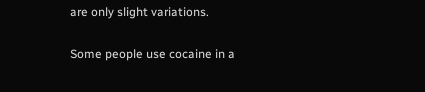are only slight variations.


Some people use cocaine in a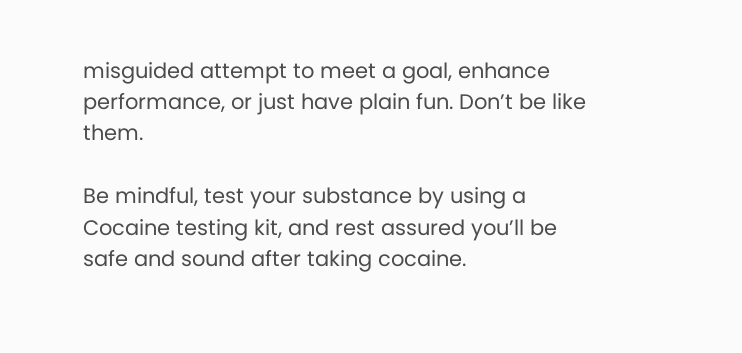misguided attempt to meet a goal, enhance performance, or just have plain fun. Don’t be like them.

Be mindful, test your substance by using a Cocaine testing kit, and rest assured you’ll be safe and sound after taking cocaine.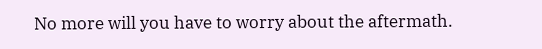No more will you have to worry about the aftermath.